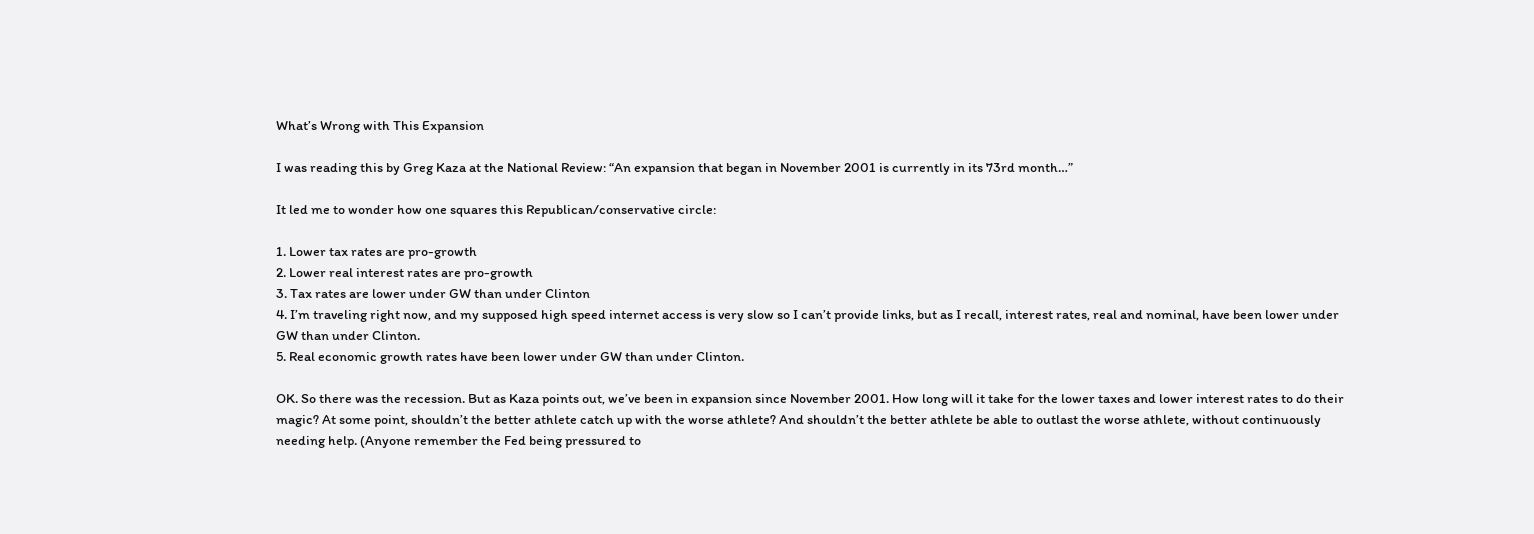What’s Wrong with This Expansion

I was reading this by Greg Kaza at the National Review: “An expansion that began in November 2001 is currently in its 73rd month…”

It led me to wonder how one squares this Republican/conservative circle:

1. Lower tax rates are pro-growth
2. Lower real interest rates are pro-growth
3. Tax rates are lower under GW than under Clinton
4. I’m traveling right now, and my supposed high speed internet access is very slow so I can’t provide links, but as I recall, interest rates, real and nominal, have been lower under GW than under Clinton.
5. Real economic growth rates have been lower under GW than under Clinton.

OK. So there was the recession. But as Kaza points out, we’ve been in expansion since November 2001. How long will it take for the lower taxes and lower interest rates to do their magic? At some point, shouldn’t the better athlete catch up with the worse athlete? And shouldn’t the better athlete be able to outlast the worse athlete, without continuously needing help. (Anyone remember the Fed being pressured to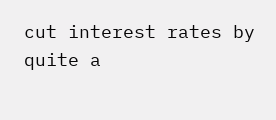cut interest rates by quite a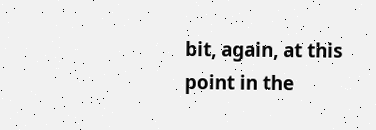bit, again, at this point in the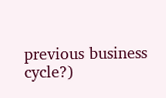previous business cycle?)